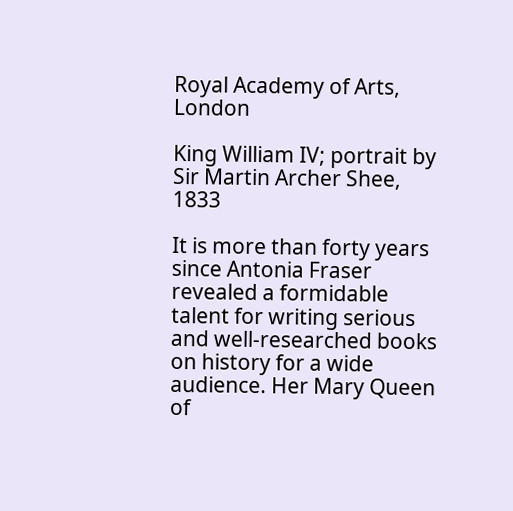Royal Academy of Arts, London

King William IV; portrait by Sir Martin Archer Shee, 1833

It is more than forty years since Antonia Fraser revealed a formidable talent for writing serious and well-researched books on history for a wide audience. Her Mary Queen of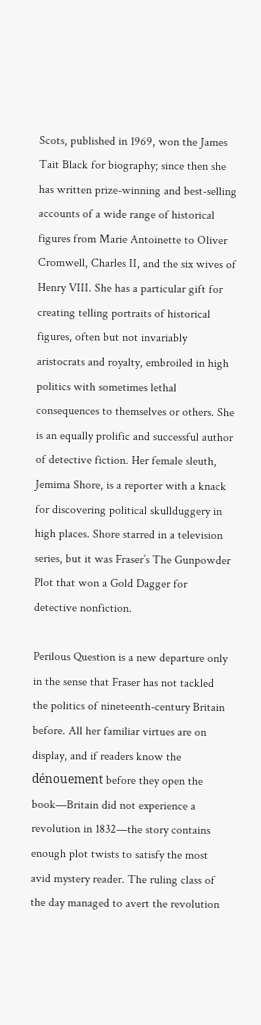Scots, published in 1969, won the James Tait Black for biography; since then she has written prize-winning and best-selling accounts of a wide range of historical figures from Marie Antoinette to Oliver Cromwell, Charles II, and the six wives of Henry VIII. She has a particular gift for creating telling portraits of historical figures, often but not invariably aristocrats and royalty, embroiled in high politics with sometimes lethal consequences to themselves or others. She is an equally prolific and successful author of detective fiction. Her female sleuth, Jemima Shore, is a reporter with a knack for discovering political skullduggery in high places. Shore starred in a television series, but it was Fraser’s The Gunpowder Plot that won a Gold Dagger for detective nonfiction.

Perilous Question is a new departure only in the sense that Fraser has not tackled the politics of nineteenth-century Britain before. All her familiar virtues are on display, and if readers know the dénouement before they open the book—Britain did not experience a revolution in 1832—the story contains enough plot twists to satisfy the most avid mystery reader. The ruling class of the day managed to avert the revolution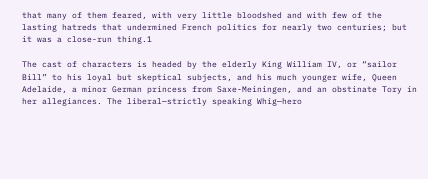that many of them feared, with very little bloodshed and with few of the lasting hatreds that undermined French politics for nearly two centuries; but it was a close-run thing.1

The cast of characters is headed by the elderly King William IV, or “sailor Bill” to his loyal but skeptical subjects, and his much younger wife, Queen Adelaide, a minor German princess from Saxe-Meiningen, and an obstinate Tory in her allegiances. The liberal—strictly speaking Whig—hero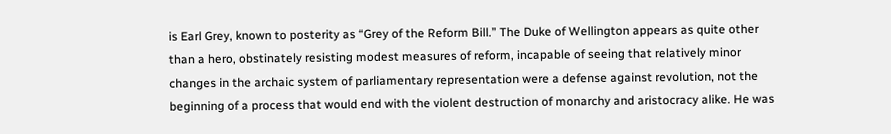is Earl Grey, known to posterity as “Grey of the Reform Bill.” The Duke of Wellington appears as quite other than a hero, obstinately resisting modest measures of reform, incapable of seeing that relatively minor changes in the archaic system of parliamentary representation were a defense against revolution, not the beginning of a process that would end with the violent destruction of monarchy and aristocracy alike. He was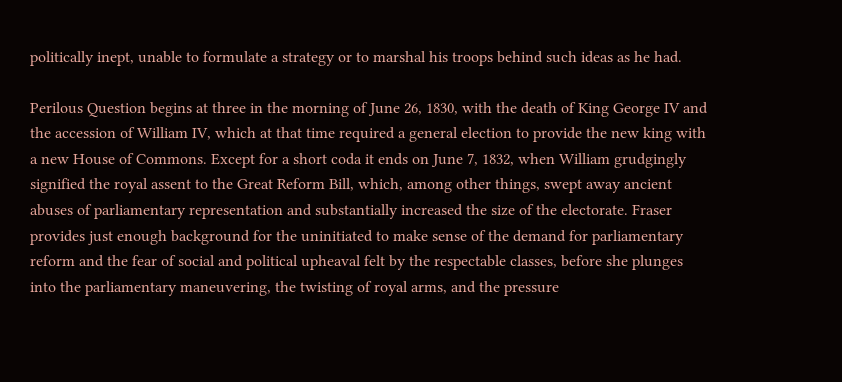politically inept, unable to formulate a strategy or to marshal his troops behind such ideas as he had.

Perilous Question begins at three in the morning of June 26, 1830, with the death of King George IV and the accession of William IV, which at that time required a general election to provide the new king with a new House of Commons. Except for a short coda it ends on June 7, 1832, when William grudgingly signified the royal assent to the Great Reform Bill, which, among other things, swept away ancient abuses of parliamentary representation and substantially increased the size of the electorate. Fraser provides just enough background for the uninitiated to make sense of the demand for parliamentary reform and the fear of social and political upheaval felt by the respectable classes, before she plunges into the parliamentary maneuvering, the twisting of royal arms, and the pressure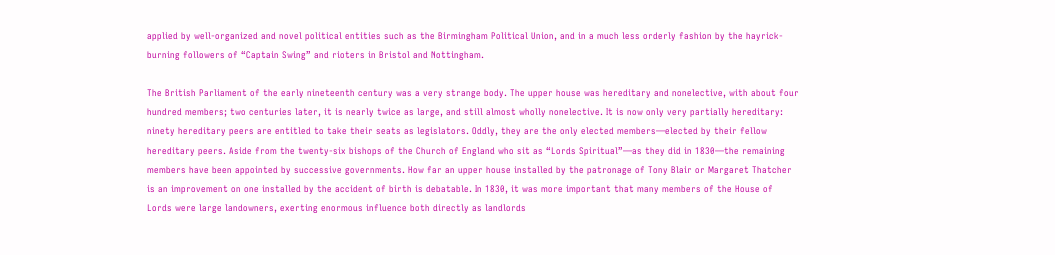applied by well-organized and novel political entities such as the Birmingham Political Union, and in a much less orderly fashion by the hayrick-burning followers of “Captain Swing” and rioters in Bristol and Nottingham.

The British Parliament of the early nineteenth century was a very strange body. The upper house was hereditary and nonelective, with about four hundred members; two centuries later, it is nearly twice as large, and still almost wholly nonelective. It is now only very partially hereditary: ninety hereditary peers are entitled to take their seats as legislators. Oddly, they are the only elected members—elected by their fellow hereditary peers. Aside from the twenty-six bishops of the Church of England who sit as “Lords Spiritual”—as they did in 1830—the remaining members have been appointed by successive governments. How far an upper house installed by the patronage of Tony Blair or Margaret Thatcher is an improvement on one installed by the accident of birth is debatable. In 1830, it was more important that many members of the House of Lords were large landowners, exerting enormous influence both directly as landlords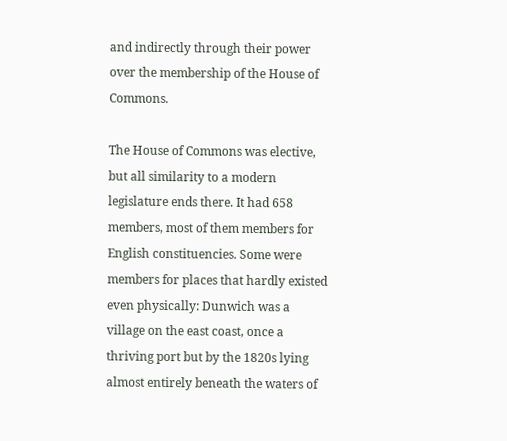and indirectly through their power over the membership of the House of Commons.

The House of Commons was elective, but all similarity to a modern legislature ends there. It had 658 members, most of them members for English constituencies. Some were members for places that hardly existed even physically: Dunwich was a village on the east coast, once a thriving port but by the 1820s lying almost entirely beneath the waters of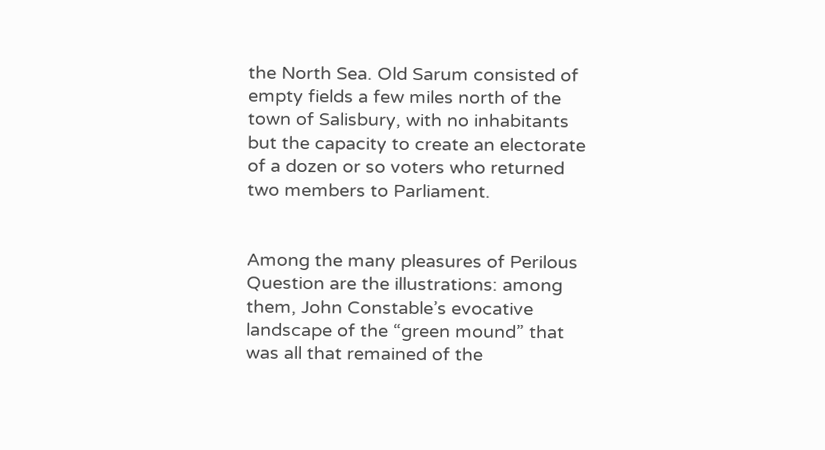the North Sea. Old Sarum consisted of empty fields a few miles north of the town of Salisbury, with no inhabitants but the capacity to create an electorate of a dozen or so voters who returned two members to Parliament.


Among the many pleasures of Perilous Question are the illustrations: among them, John Constable’s evocative landscape of the “green mound” that was all that remained of the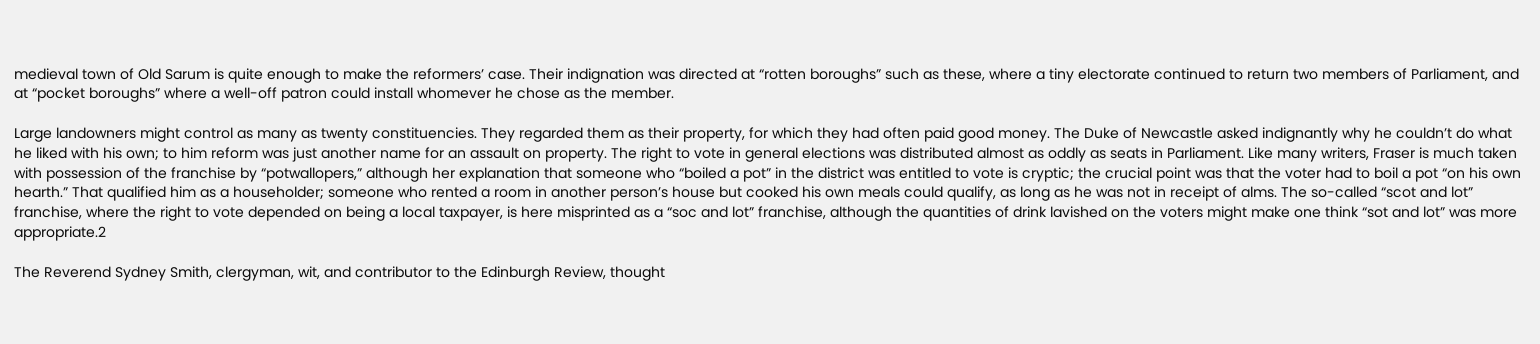medieval town of Old Sarum is quite enough to make the reformers’ case. Their indignation was directed at “rotten boroughs” such as these, where a tiny electorate continued to return two members of Parliament, and at “pocket boroughs” where a well-off patron could install whomever he chose as the member.

Large landowners might control as many as twenty constituencies. They regarded them as their property, for which they had often paid good money. The Duke of Newcastle asked indignantly why he couldn’t do what he liked with his own; to him reform was just another name for an assault on property. The right to vote in general elections was distributed almost as oddly as seats in Parliament. Like many writers, Fraser is much taken with possession of the franchise by “potwallopers,” although her explanation that someone who “boiled a pot” in the district was entitled to vote is cryptic; the crucial point was that the voter had to boil a pot “on his own hearth.” That qualified him as a householder; someone who rented a room in another person’s house but cooked his own meals could qualify, as long as he was not in receipt of alms. The so-called “scot and lot” franchise, where the right to vote depended on being a local taxpayer, is here misprinted as a “soc and lot” franchise, although the quantities of drink lavished on the voters might make one think “sot and lot” was more appropriate.2

The Reverend Sydney Smith, clergyman, wit, and contributor to the Edinburgh Review, thought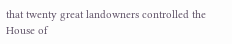that twenty great landowners controlled the House of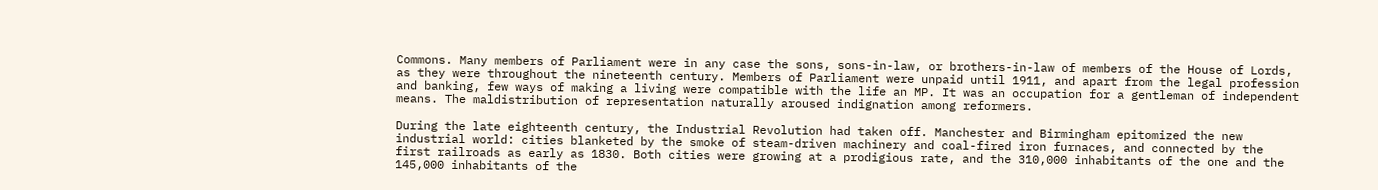Commons. Many members of Parliament were in any case the sons, sons-in-law, or brothers-in-law of members of the House of Lords, as they were throughout the nineteenth century. Members of Parliament were unpaid until 1911, and apart from the legal profession and banking, few ways of making a living were compatible with the life an MP. It was an occupation for a gentleman of independent means. The maldistribution of representation naturally aroused indignation among reformers.

During the late eighteenth century, the Industrial Revolution had taken off. Manchester and Birmingham epitomized the new industrial world: cities blanketed by the smoke of steam-driven machinery and coal-fired iron furnaces, and connected by the first railroads as early as 1830. Both cities were growing at a prodigious rate, and the 310,000 inhabitants of the one and the 145,000 inhabitants of the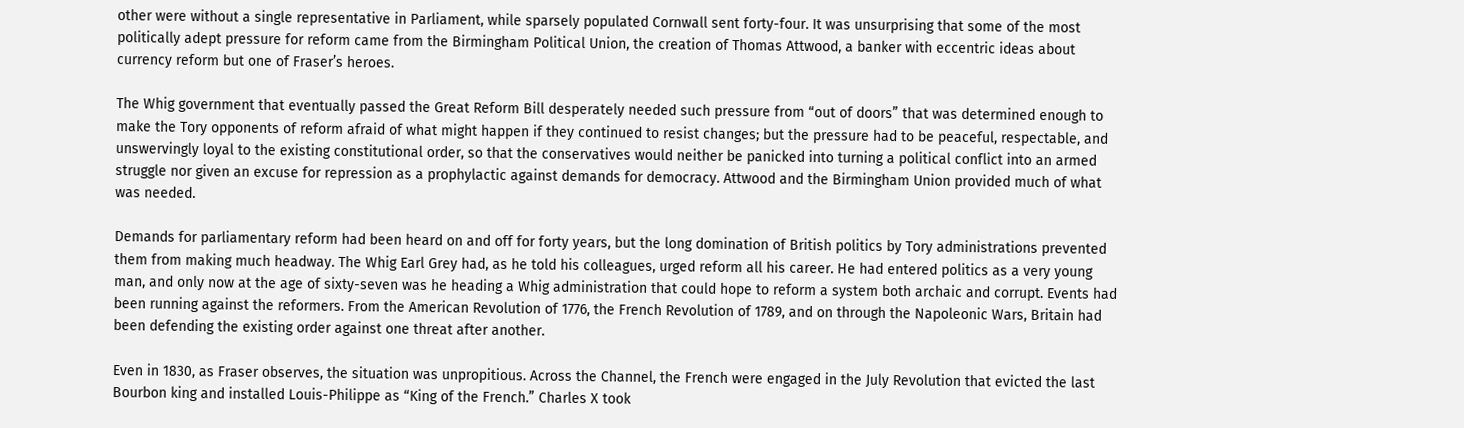other were without a single representative in Parliament, while sparsely populated Cornwall sent forty-four. It was unsurprising that some of the most politically adept pressure for reform came from the Birmingham Political Union, the creation of Thomas Attwood, a banker with eccentric ideas about currency reform but one of Fraser’s heroes.

The Whig government that eventually passed the Great Reform Bill desperately needed such pressure from “out of doors” that was determined enough to make the Tory opponents of reform afraid of what might happen if they continued to resist changes; but the pressure had to be peaceful, respectable, and unswervingly loyal to the existing constitutional order, so that the conservatives would neither be panicked into turning a political conflict into an armed struggle nor given an excuse for repression as a prophylactic against demands for democracy. Attwood and the Birmingham Union provided much of what was needed.

Demands for parliamentary reform had been heard on and off for forty years, but the long domination of British politics by Tory administrations prevented them from making much headway. The Whig Earl Grey had, as he told his colleagues, urged reform all his career. He had entered politics as a very young man, and only now at the age of sixty-seven was he heading a Whig administration that could hope to reform a system both archaic and corrupt. Events had been running against the reformers. From the American Revolution of 1776, the French Revolution of 1789, and on through the Napoleonic Wars, Britain had been defending the existing order against one threat after another.

Even in 1830, as Fraser observes, the situation was unpropitious. Across the Channel, the French were engaged in the July Revolution that evicted the last Bourbon king and installed Louis-Philippe as “King of the French.” Charles X took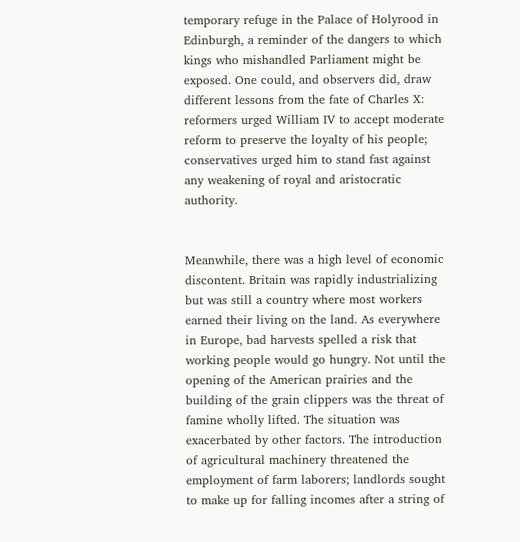temporary refuge in the Palace of Holyrood in Edinburgh, a reminder of the dangers to which kings who mishandled Parliament might be exposed. One could, and observers did, draw different lessons from the fate of Charles X: reformers urged William IV to accept moderate reform to preserve the loyalty of his people; conservatives urged him to stand fast against any weakening of royal and aristocratic authority.


Meanwhile, there was a high level of economic discontent. Britain was rapidly industrializing but was still a country where most workers earned their living on the land. As everywhere in Europe, bad harvests spelled a risk that working people would go hungry. Not until the opening of the American prairies and the building of the grain clippers was the threat of famine wholly lifted. The situation was exacerbated by other factors. The introduction of agricultural machinery threatened the employment of farm laborers; landlords sought to make up for falling incomes after a string of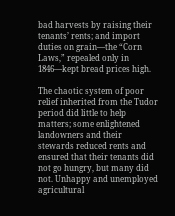bad harvests by raising their tenants’ rents; and import duties on grain—the “Corn Laws,” repealed only in 1846—kept bread prices high.

The chaotic system of poor relief inherited from the Tudor period did little to help matters; some enlightened landowners and their stewards reduced rents and ensured that their tenants did not go hungry, but many did not. Unhappy and unemployed agricultural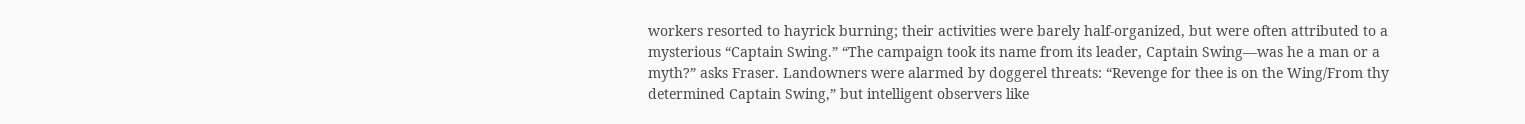workers resorted to hayrick burning; their activities were barely half-organized, but were often attributed to a mysterious “Captain Swing.” “The campaign took its name from its leader, Captain Swing—was he a man or a myth?” asks Fraser. Landowners were alarmed by doggerel threats: “Revenge for thee is on the Wing/From thy determined Captain Swing,” but intelligent observers like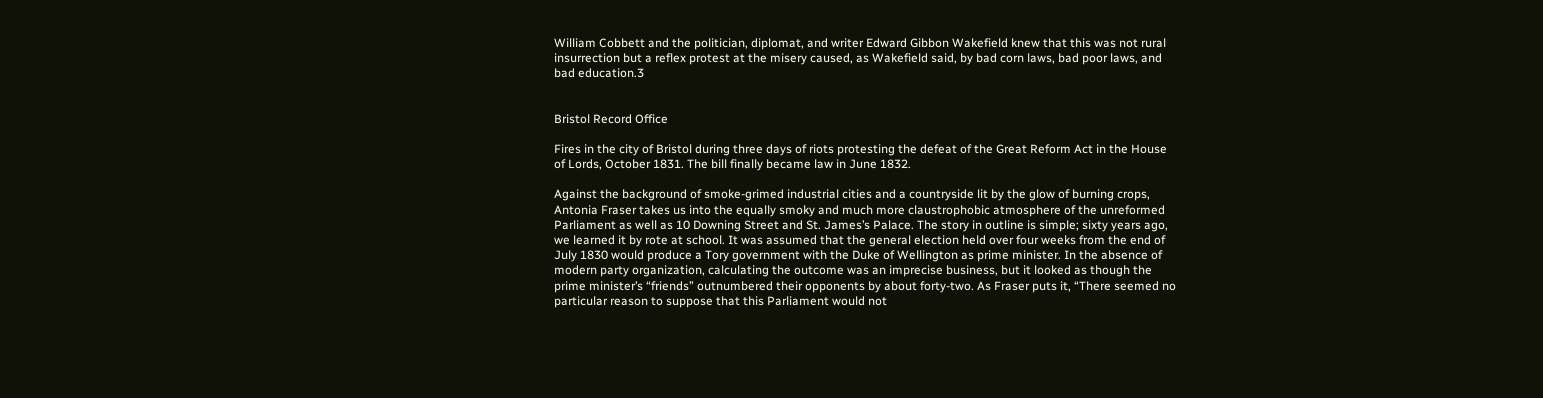William Cobbett and the politician, diplomat, and writer Edward Gibbon Wakefield knew that this was not rural insurrection but a reflex protest at the misery caused, as Wakefield said, by bad corn laws, bad poor laws, and bad education.3


Bristol Record Office

Fires in the city of Bristol during three days of riots protesting the defeat of the Great Reform Act in the House of Lords, October 1831. The bill finally became law in June 1832.

Against the background of smoke-grimed industrial cities and a countryside lit by the glow of burning crops, Antonia Fraser takes us into the equally smoky and much more claustrophobic atmosphere of the unreformed Parliament as well as 10 Downing Street and St. James’s Palace. The story in outline is simple; sixty years ago, we learned it by rote at school. It was assumed that the general election held over four weeks from the end of July 1830 would produce a Tory government with the Duke of Wellington as prime minister. In the absence of modern party organization, calculating the outcome was an imprecise business, but it looked as though the prime minister’s “friends” outnumbered their opponents by about forty-two. As Fraser puts it, “There seemed no particular reason to suppose that this Parliament would not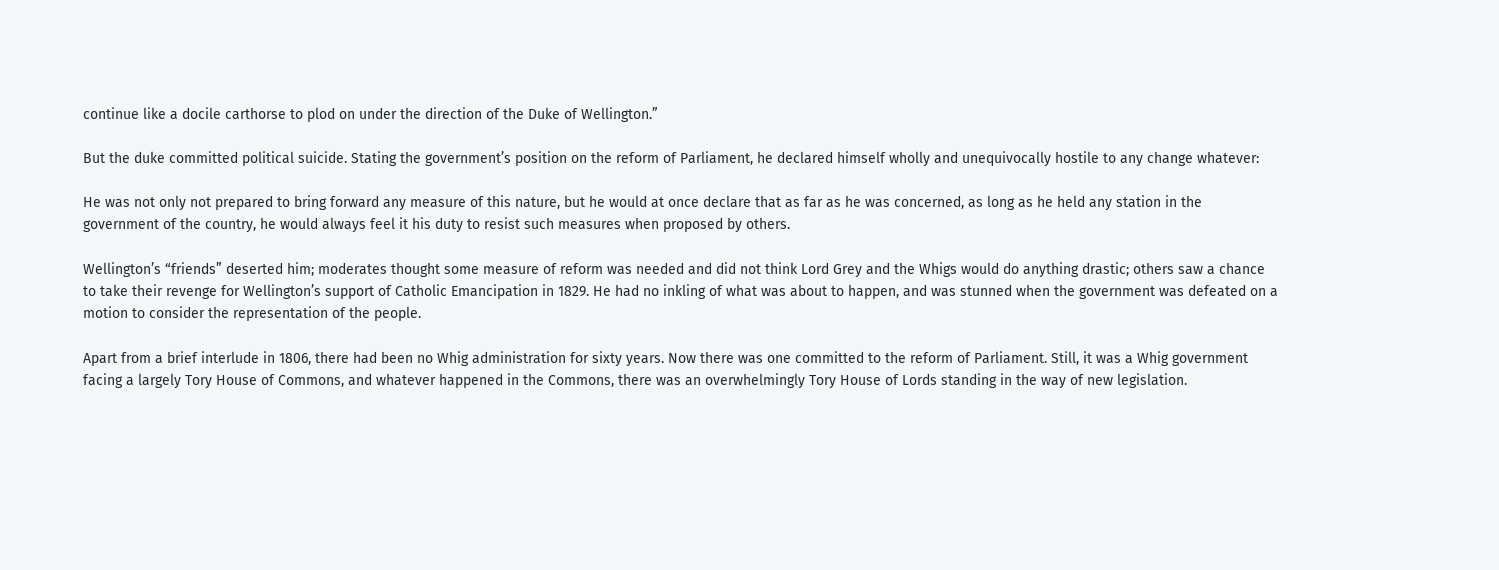continue like a docile carthorse to plod on under the direction of the Duke of Wellington.”

But the duke committed political suicide. Stating the government’s position on the reform of Parliament, he declared himself wholly and unequivocally hostile to any change whatever:

He was not only not prepared to bring forward any measure of this nature, but he would at once declare that as far as he was concerned, as long as he held any station in the government of the country, he would always feel it his duty to resist such measures when proposed by others.

Wellington’s “friends” deserted him; moderates thought some measure of reform was needed and did not think Lord Grey and the Whigs would do anything drastic; others saw a chance to take their revenge for Wellington’s support of Catholic Emancipation in 1829. He had no inkling of what was about to happen, and was stunned when the government was defeated on a motion to consider the representation of the people.

Apart from a brief interlude in 1806, there had been no Whig administration for sixty years. Now there was one committed to the reform of Parliament. Still, it was a Whig government facing a largely Tory House of Commons, and whatever happened in the Commons, there was an overwhelmingly Tory House of Lords standing in the way of new legislation.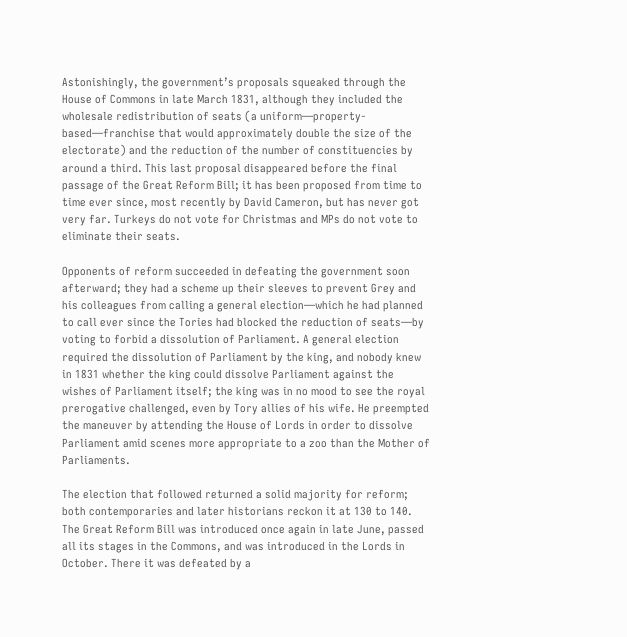Astonishingly, the government’s proposals squeaked through the House of Commons in late March 1831, although they included the wholesale redistribution of seats (a uniform—property-based—franchise that would approximately double the size of the electorate) and the reduction of the number of constituencies by around a third. This last proposal disappeared before the final passage of the Great Reform Bill; it has been proposed from time to time ever since, most recently by David Cameron, but has never got very far. Turkeys do not vote for Christmas and MPs do not vote to eliminate their seats.

Opponents of reform succeeded in defeating the government soon afterward; they had a scheme up their sleeves to prevent Grey and his colleagues from calling a general election—which he had planned to call ever since the Tories had blocked the reduction of seats—by voting to forbid a dissolution of Parliament. A general election required the dissolution of Parliament by the king, and nobody knew in 1831 whether the king could dissolve Parliament against the wishes of Parliament itself; the king was in no mood to see the royal prerogative challenged, even by Tory allies of his wife. He preempted the maneuver by attending the House of Lords in order to dissolve Parliament amid scenes more appropriate to a zoo than the Mother of Parliaments.

The election that followed returned a solid majority for reform; both contemporaries and later historians reckon it at 130 to 140. The Great Reform Bill was introduced once again in late June, passed all its stages in the Commons, and was introduced in the Lords in October. There it was defeated by a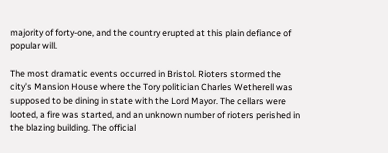majority of forty-one, and the country erupted at this plain defiance of popular will.

The most dramatic events occurred in Bristol. Rioters stormed the city’s Mansion House where the Tory politician Charles Wetherell was supposed to be dining in state with the Lord Mayor. The cellars were looted, a fire was started, and an unknown number of rioters perished in the blazing building. The official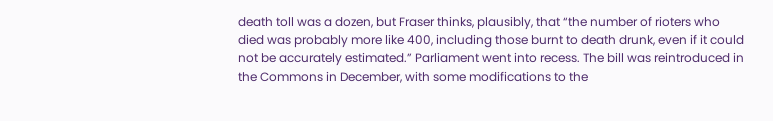death toll was a dozen, but Fraser thinks, plausibly, that “the number of rioters who died was probably more like 400, including those burnt to death drunk, even if it could not be accurately estimated.” Parliament went into recess. The bill was reintroduced in the Commons in December, with some modifications to the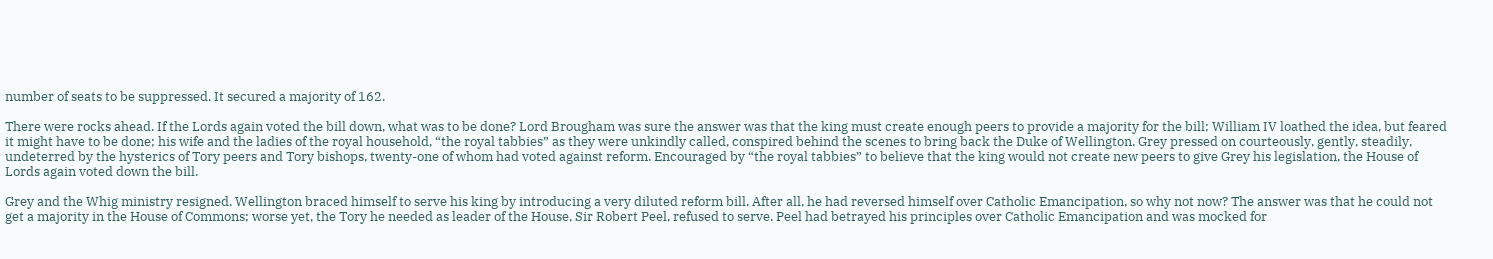number of seats to be suppressed. It secured a majority of 162.

There were rocks ahead. If the Lords again voted the bill down, what was to be done? Lord Brougham was sure the answer was that the king must create enough peers to provide a majority for the bill; William IV loathed the idea, but feared it might have to be done; his wife and the ladies of the royal household, “the royal tabbies” as they were unkindly called, conspired behind the scenes to bring back the Duke of Wellington. Grey pressed on courteously, gently, steadily, undeterred by the hysterics of Tory peers and Tory bishops, twenty-one of whom had voted against reform. Encouraged by “the royal tabbies” to believe that the king would not create new peers to give Grey his legislation, the House of Lords again voted down the bill.

Grey and the Whig ministry resigned. Wellington braced himself to serve his king by introducing a very diluted reform bill. After all, he had reversed himself over Catholic Emancipation, so why not now? The answer was that he could not get a majority in the House of Commons; worse yet, the Tory he needed as leader of the House, Sir Robert Peel, refused to serve. Peel had betrayed his principles over Catholic Emancipation and was mocked for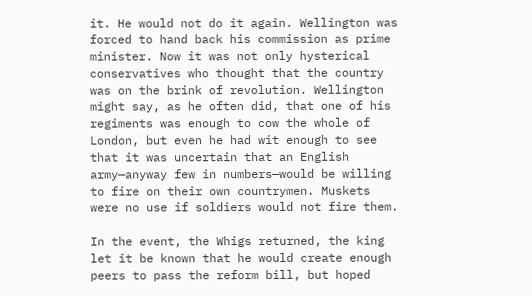it. He would not do it again. Wellington was forced to hand back his commission as prime minister. Now it was not only hysterical conservatives who thought that the country was on the brink of revolution. Wellington might say, as he often did, that one of his regiments was enough to cow the whole of London, but even he had wit enough to see that it was uncertain that an English army—anyway few in numbers—would be willing to fire on their own countrymen. Muskets were no use if soldiers would not fire them.

In the event, the Whigs returned, the king let it be known that he would create enough peers to pass the reform bill, but hoped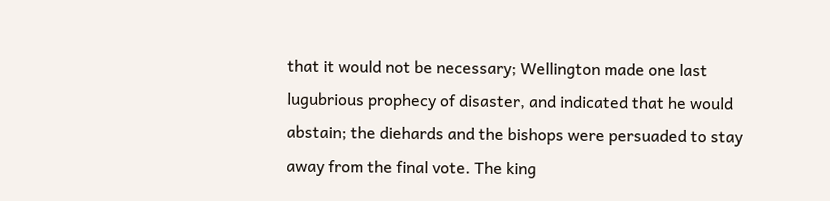that it would not be necessary; Wellington made one last lugubrious prophecy of disaster, and indicated that he would abstain; the diehards and the bishops were persuaded to stay away from the final vote. The king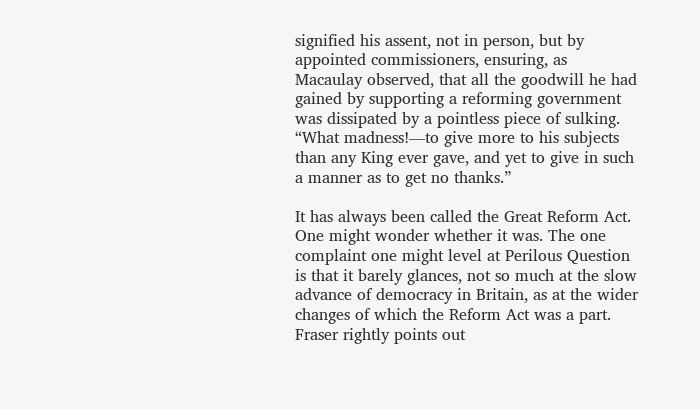signified his assent, not in person, but by appointed commissioners, ensuring, as Macaulay observed, that all the goodwill he had gained by supporting a reforming government was dissipated by a pointless piece of sulking. “What madness!—to give more to his subjects than any King ever gave, and yet to give in such a manner as to get no thanks.”

It has always been called the Great Reform Act. One might wonder whether it was. The one complaint one might level at Perilous Question is that it barely glances, not so much at the slow advance of democracy in Britain, as at the wider changes of which the Reform Act was a part. Fraser rightly points out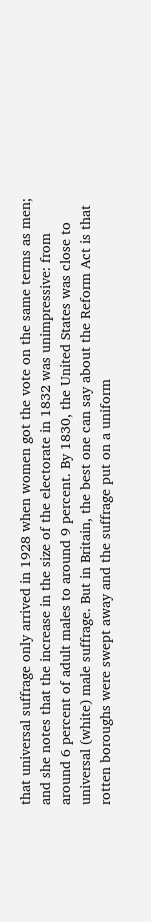that universal suffrage only arrived in 1928 when women got the vote on the same terms as men; and she notes that the increase in the size of the electorate in 1832 was unimpressive: from around 6 percent of adult males to around 9 percent. By 1830, the United States was close to universal (white) male suffrage. But in Britain, the best one can say about the Reform Act is that rotten boroughs were swept away and the suffrage put on a uniform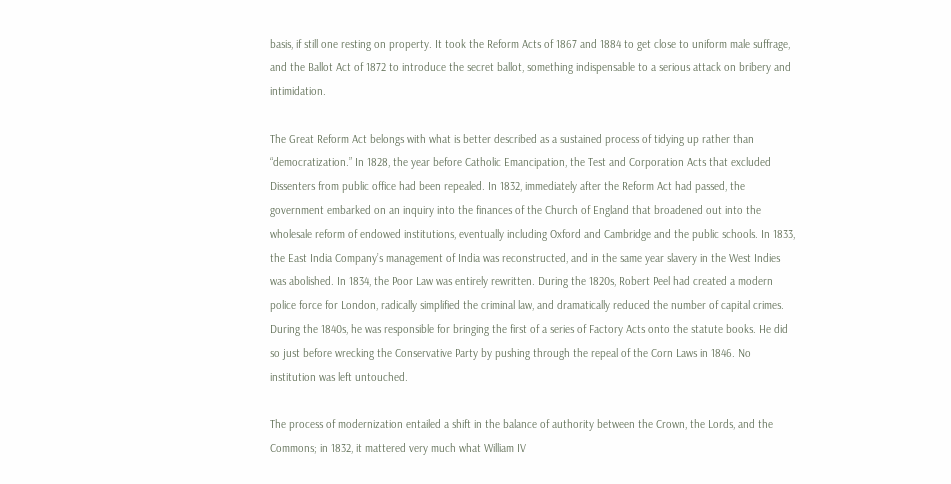basis, if still one resting on property. It took the Reform Acts of 1867 and 1884 to get close to uniform male suffrage, and the Ballot Act of 1872 to introduce the secret ballot, something indispensable to a serious attack on bribery and intimidation.

The Great Reform Act belongs with what is better described as a sustained process of tidying up rather than “democratization.” In 1828, the year before Catholic Emancipation, the Test and Corporation Acts that excluded Dissenters from public office had been repealed. In 1832, immediately after the Reform Act had passed, the government embarked on an inquiry into the finances of the Church of England that broadened out into the wholesale reform of endowed institutions, eventually including Oxford and Cambridge and the public schools. In 1833, the East India Company’s management of India was reconstructed, and in the same year slavery in the West Indies was abolished. In 1834, the Poor Law was entirely rewritten. During the 1820s, Robert Peel had created a modern police force for London, radically simplified the criminal law, and dramatically reduced the number of capital crimes. During the 1840s, he was responsible for bringing the first of a series of Factory Acts onto the statute books. He did so just before wrecking the Conservative Party by pushing through the repeal of the Corn Laws in 1846. No institution was left untouched.

The process of modernization entailed a shift in the balance of authority between the Crown, the Lords, and the Commons; in 1832, it mattered very much what William IV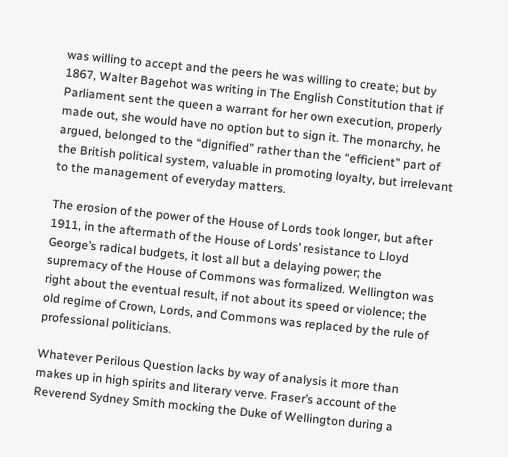was willing to accept and the peers he was willing to create; but by 1867, Walter Bagehot was writing in The English Constitution that if Parliament sent the queen a warrant for her own execution, properly made out, she would have no option but to sign it. The monarchy, he argued, belonged to the “dignified” rather than the “efficient” part of the British political system, valuable in promoting loyalty, but irrelevant to the management of everyday matters.

The erosion of the power of the House of Lords took longer, but after 1911, in the aftermath of the House of Lords’ resistance to Lloyd George’s radical budgets, it lost all but a delaying power; the supremacy of the House of Commons was formalized. Wellington was right about the eventual result, if not about its speed or violence; the old regime of Crown, Lords, and Commons was replaced by the rule of professional politicians.

Whatever Perilous Question lacks by way of analysis it more than makes up in high spirits and literary verve. Fraser’s account of the Reverend Sydney Smith mocking the Duke of Wellington during a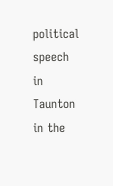political speech in Taunton in the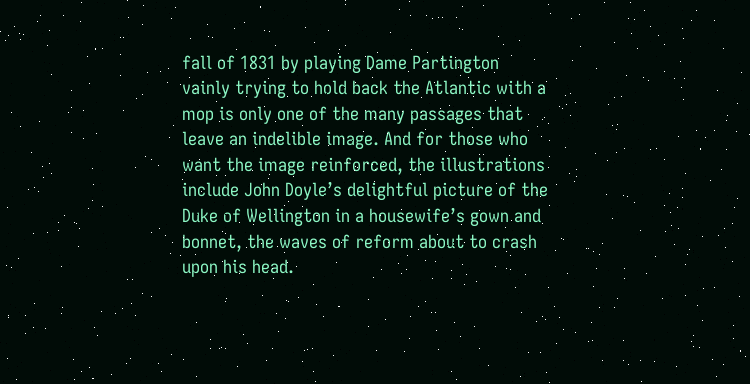fall of 1831 by playing Dame Partington vainly trying to hold back the Atlantic with a mop is only one of the many passages that leave an indelible image. And for those who want the image reinforced, the illustrations include John Doyle’s delightful picture of the Duke of Wellington in a housewife’s gown and bonnet, the waves of reform about to crash upon his head.